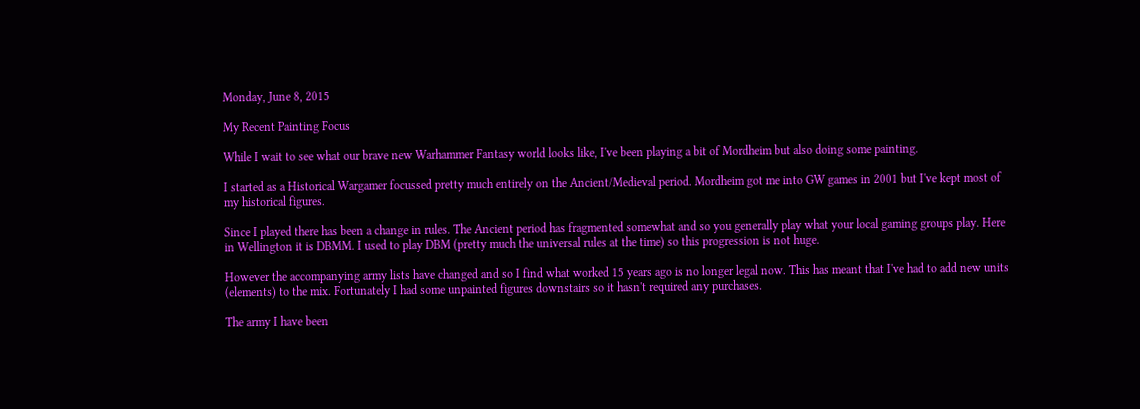Monday, June 8, 2015

My Recent Painting Focus

While I wait to see what our brave new Warhammer Fantasy world looks like, I've been playing a bit of Mordheim but also doing some painting.

I started as a Historical Wargamer focussed pretty much entirely on the Ancient/Medieval period. Mordheim got me into GW games in 2001 but I've kept most of my historical figures.

Since I played there has been a change in rules. The Ancient period has fragmented somewhat and so you generally play what your local gaming groups play. Here in Wellington it is DBMM. I used to play DBM (pretty much the universal rules at the time) so this progression is not huge.

However the accompanying army lists have changed and so I find what worked 15 years ago is no longer legal now. This has meant that I've had to add new units (elements) to the mix. Fortunately I had some unpainted figures downstairs so it hasn't required any purchases.

The army I have been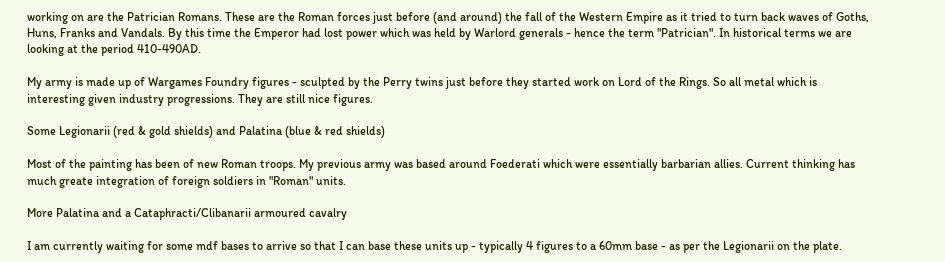working on are the Patrician Romans. These are the Roman forces just before (and around) the fall of the Western Empire as it tried to turn back waves of Goths, Huns, Franks and Vandals. By this time the Emperor had lost power which was held by Warlord generals - hence the term "Patrician". In historical terms we are looking at the period 410-490AD.

My army is made up of Wargames Foundry figures - sculpted by the Perry twins just before they started work on Lord of the Rings. So all metal which is interesting given industry progressions. They are still nice figures.

Some Legionarii (red & gold shields) and Palatina (blue & red shields)

Most of the painting has been of new Roman troops. My previous army was based around Foederati which were essentially barbarian allies. Current thinking has much greate integration of foreign soldiers in "Roman" units.

More Palatina and a Cataphracti/Clibanarii armoured cavalry

I am currently waiting for some mdf bases to arrive so that I can base these units up - typically 4 figures to a 60mm base - as per the Legionarii on the plate.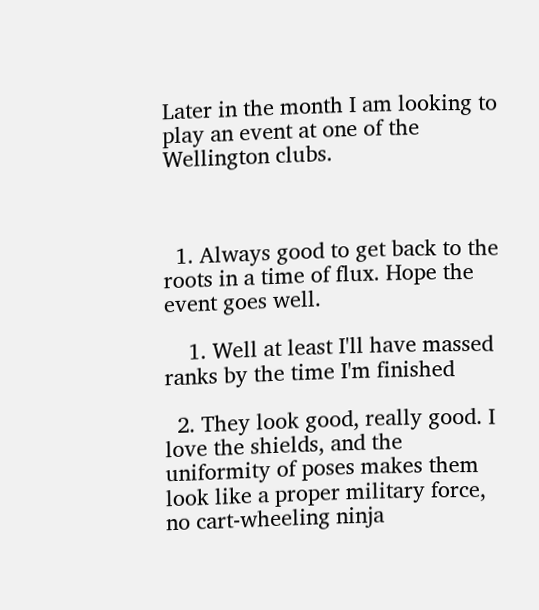Later in the month I am looking to play an event at one of the Wellington clubs.



  1. Always good to get back to the roots in a time of flux. Hope the event goes well.

    1. Well at least I'll have massed ranks by the time I'm finished

  2. They look good, really good. I love the shields, and the uniformity of poses makes them look like a proper military force, no cart-wheeling ninja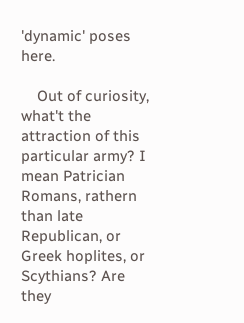'dynamic' poses here.

    Out of curiosity, what't the attraction of this particular army? I mean Patrician Romans, rathern than late Republican, or Greek hoplites, or Scythians? Are they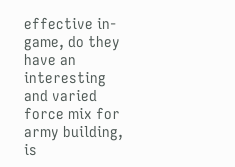effective in-game, do they have an interesting and varied force mix for army building, is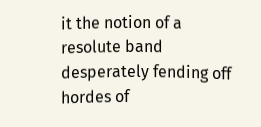it the notion of a resolute band desperately fending off hordes of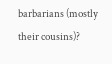barbarians (mostly their cousins)?